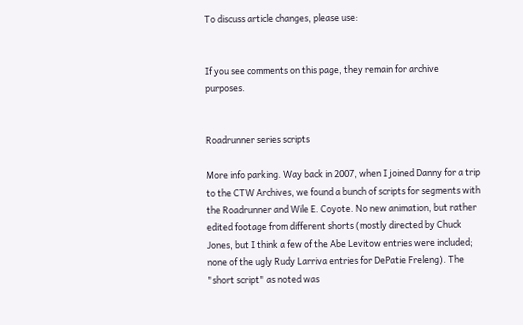To discuss article changes, please use:


If you see comments on this page, they remain for archive purposes.


Roadrunner series scripts

More info parking. Way back in 2007, when I joined Danny for a trip to the CTW Archives, we found a bunch of scripts for segments with the Roadrunner and Wile E. Coyote. No new animation, but rather edited footage from different shorts (mostly directed by Chuck Jones, but I think a few of the Abe Levitow entries were included; none of the ugly Rudy Larriva entries for DePatie Freleng). The "short script" as noted was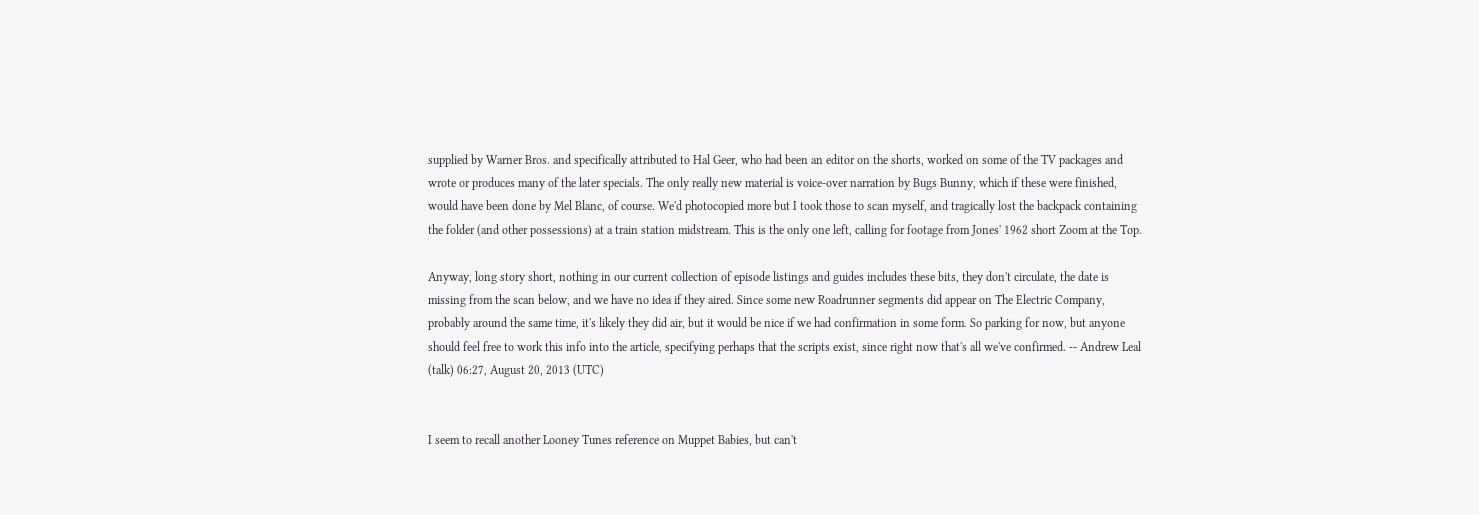supplied by Warner Bros. and specifically attributed to Hal Geer, who had been an editor on the shorts, worked on some of the TV packages and wrote or produces many of the later specials. The only really new material is voice-over narration by Bugs Bunny, which if these were finished, would have been done by Mel Blanc, of course. We'd photocopied more but I took those to scan myself, and tragically lost the backpack containing the folder (and other possessions) at a train station midstream. This is the only one left, calling for footage from Jones' 1962 short Zoom at the Top.

Anyway, long story short, nothing in our current collection of episode listings and guides includes these bits, they don't circulate, the date is missing from the scan below, and we have no idea if they aired. Since some new Roadrunner segments did appear on The Electric Company, probably around the same time, it's likely they did air, but it would be nice if we had confirmation in some form. So parking for now, but anyone should feel free to work this info into the article, specifying perhaps that the scripts exist, since right now that's all we've confirmed. -- Andrew Leal (talk) 06:27, August 20, 2013 (UTC)


I seem to recall another Looney Tunes reference on Muppet Babies, but can't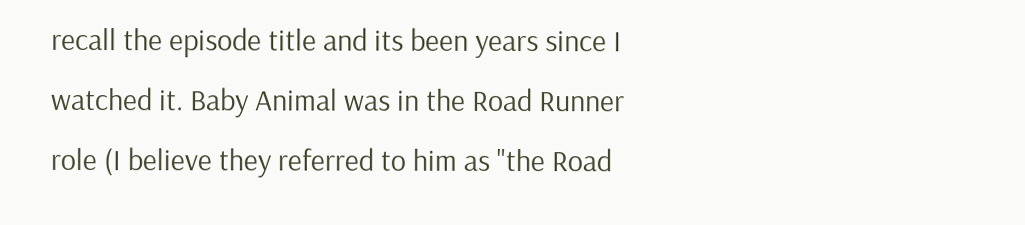recall the episode title and its been years since I watched it. Baby Animal was in the Road Runner role (I believe they referred to him as "the Road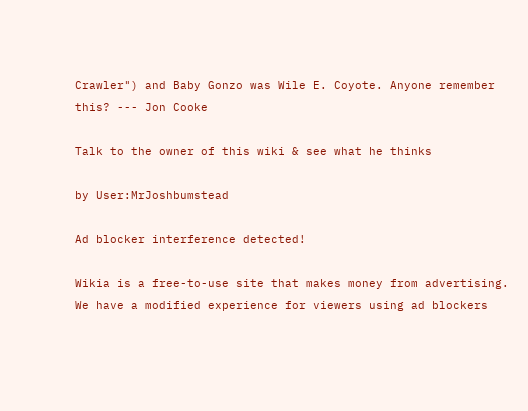Crawler") and Baby Gonzo was Wile E. Coyote. Anyone remember this? --- Jon Cooke

Talk to the owner of this wiki & see what he thinks

by User:MrJoshbumstead

Ad blocker interference detected!

Wikia is a free-to-use site that makes money from advertising. We have a modified experience for viewers using ad blockers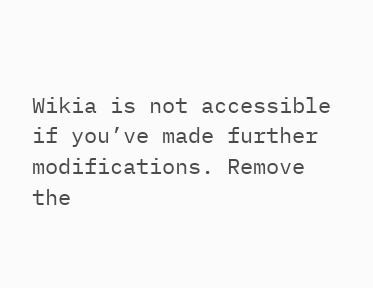Wikia is not accessible if you’ve made further modifications. Remove the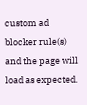custom ad blocker rule(s) and the page will load as expected.